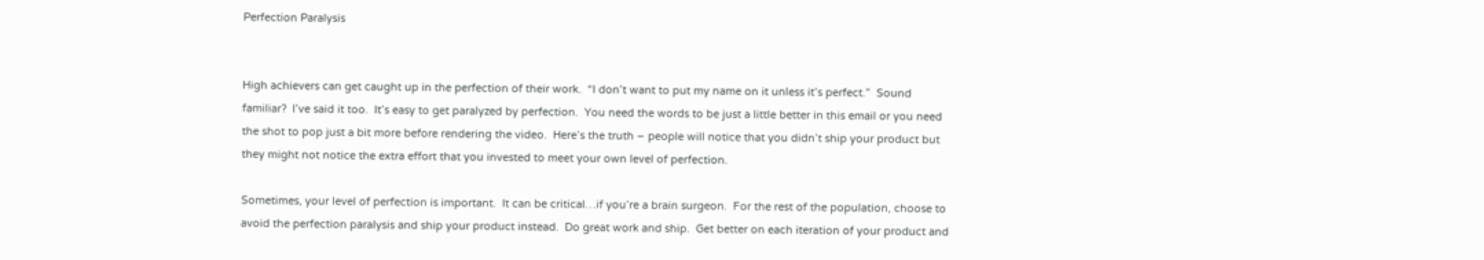Perfection Paralysis


High achievers can get caught up in the perfection of their work.  “I don’t want to put my name on it unless it’s perfect.”  Sound familiar?  I’ve said it too.  It’s easy to get paralyzed by perfection.  You need the words to be just a little better in this email or you need the shot to pop just a bit more before rendering the video.  Here’s the truth – people will notice that you didn’t ship your product but they might not notice the extra effort that you invested to meet your own level of perfection.

Sometimes, your level of perfection is important.  It can be critical…if you’re a brain surgeon.  For the rest of the population, choose to avoid the perfection paralysis and ship your product instead.  Do great work and ship.  Get better on each iteration of your product and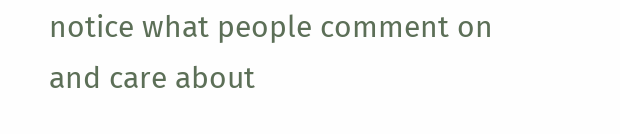notice what people comment on and care about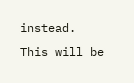instead.  This will be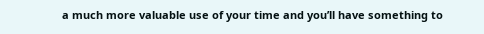a much more valuable use of your time and you’ll have something to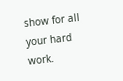show for all your hard work.